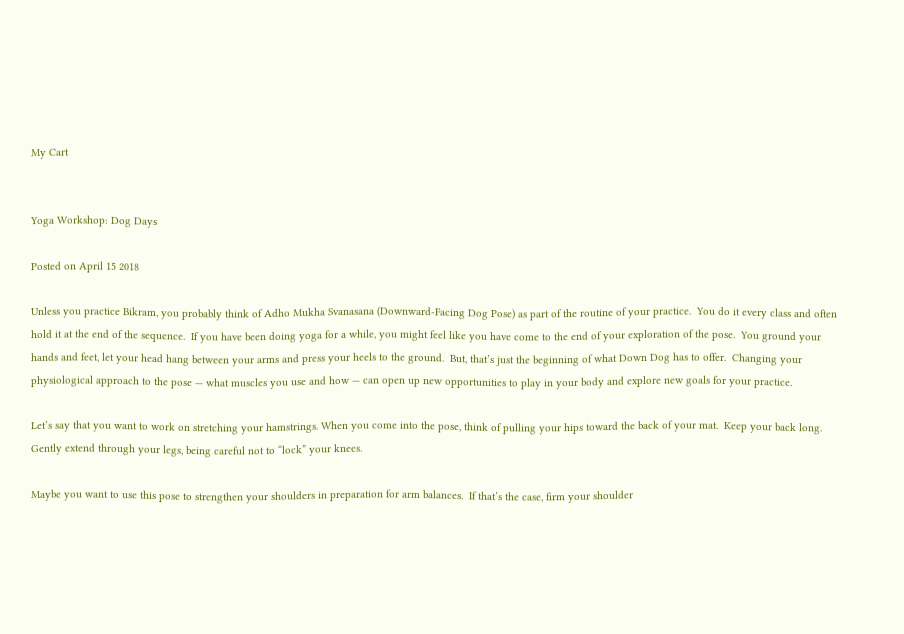My Cart


Yoga Workshop: Dog Days

Posted on April 15 2018

Unless you practice Bikram, you probably think of Adho Mukha Svanasana (Downward-Facing Dog Pose) as part of the routine of your practice.  You do it every class and often hold it at the end of the sequence.  If you have been doing yoga for a while, you might feel like you have come to the end of your exploration of the pose.  You ground your hands and feet, let your head hang between your arms and press your heels to the ground.  But, that’s just the beginning of what Down Dog has to offer.  Changing your physiological approach to the pose — what muscles you use and how — can open up new opportunities to play in your body and explore new goals for your practice.

Let’s say that you want to work on stretching your hamstrings. When you come into the pose, think of pulling your hips toward the back of your mat.  Keep your back long.  Gently extend through your legs, being careful not to “lock” your knees.

Maybe you want to use this pose to strengthen your shoulders in preparation for arm balances.  If that’s the case, firm your shoulder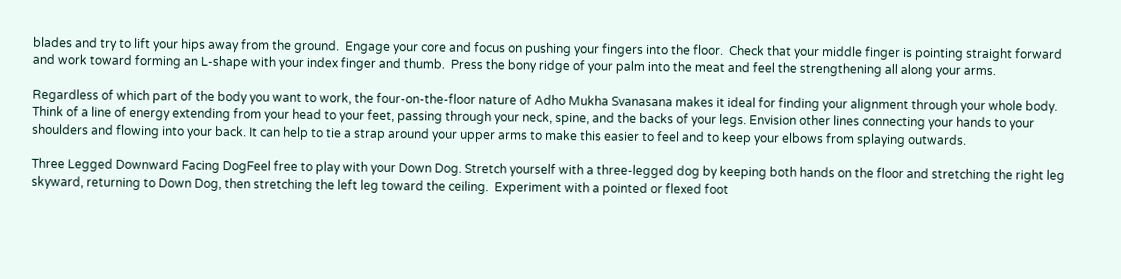blades and try to lift your hips away from the ground.  Engage your core and focus on pushing your fingers into the floor.  Check that your middle finger is pointing straight forward and work toward forming an L-shape with your index finger and thumb.  Press the bony ridge of your palm into the meat and feel the strengthening all along your arms.

Regardless of which part of the body you want to work, the four-on-the-floor nature of Adho Mukha Svanasana makes it ideal for finding your alignment through your whole body.  Think of a line of energy extending from your head to your feet, passing through your neck, spine, and the backs of your legs. Envision other lines connecting your hands to your shoulders and flowing into your back. It can help to tie a strap around your upper arms to make this easier to feel and to keep your elbows from splaying outwards.

Three Legged Downward Facing DogFeel free to play with your Down Dog. Stretch yourself with a three-legged dog by keeping both hands on the floor and stretching the right leg skyward, returning to Down Dog, then stretching the left leg toward the ceiling.  Experiment with a pointed or flexed foot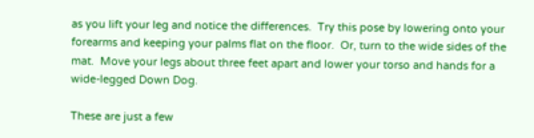as you lift your leg and notice the differences.  Try this pose by lowering onto your forearms and keeping your palms flat on the floor.  Or, turn to the wide sides of the mat.  Move your legs about three feet apart and lower your torso and hands for a wide-legged Down Dog.

These are just a few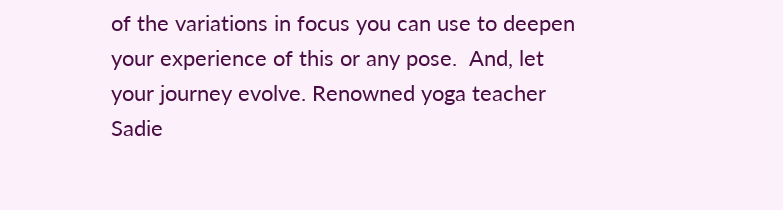of the variations in focus you can use to deepen your experience of this or any pose.  And, let your journey evolve. Renowned yoga teacher Sadie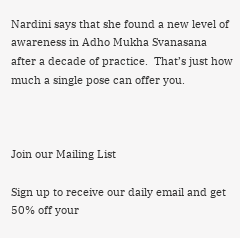Nardini says that she found a new level of awareness in Adho Mukha Svanasana after a decade of practice.  That’s just how much a single pose can offer you.



Join our Mailing List

Sign up to receive our daily email and get 50% off your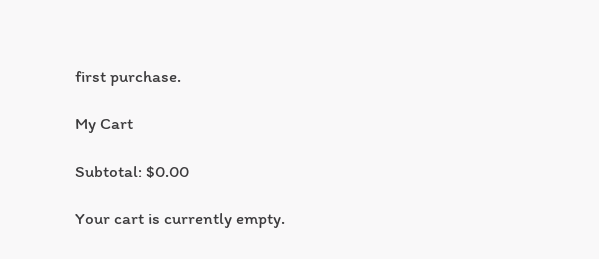first purchase.

My Cart

Subtotal: $0.00

Your cart is currently empty.